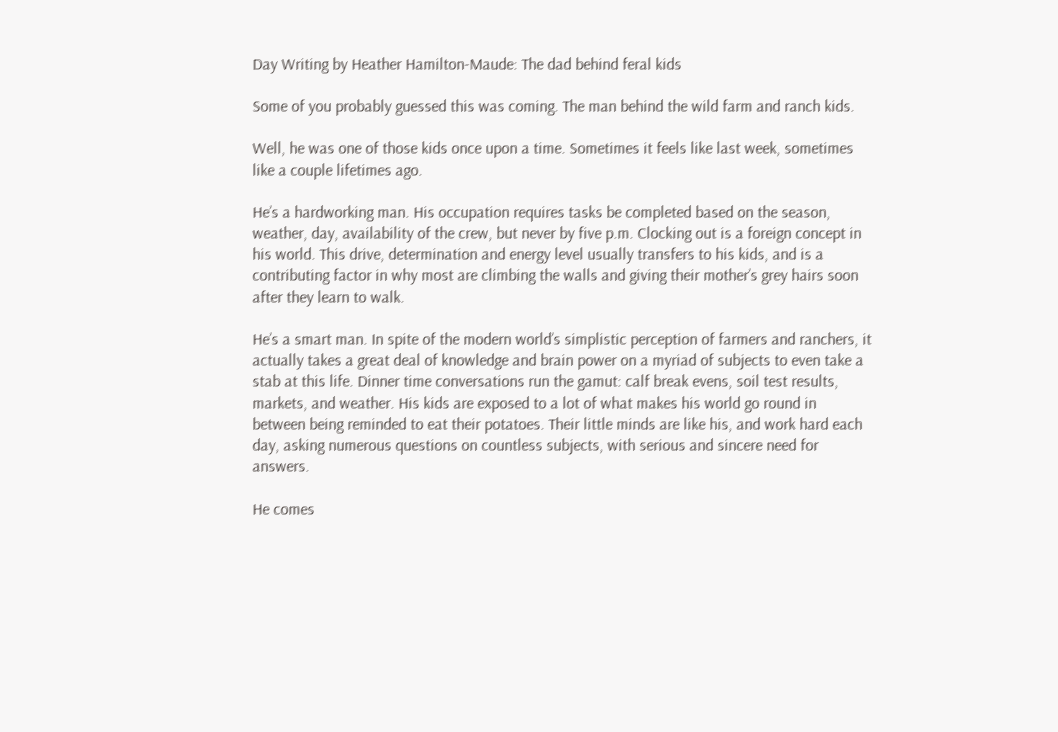Day Writing by Heather Hamilton-Maude: The dad behind feral kids

Some of you probably guessed this was coming. The man behind the wild farm and ranch kids.

Well, he was one of those kids once upon a time. Sometimes it feels like last week, sometimes like a couple lifetimes ago.

He’s a hardworking man. His occupation requires tasks be completed based on the season, weather, day, availability of the crew, but never by five p.m. Clocking out is a foreign concept in his world. This drive, determination and energy level usually transfers to his kids, and is a contributing factor in why most are climbing the walls and giving their mother’s grey hairs soon after they learn to walk.

He’s a smart man. In spite of the modern world’s simplistic perception of farmers and ranchers, it actually takes a great deal of knowledge and brain power on a myriad of subjects to even take a stab at this life. Dinner time conversations run the gamut: calf break evens, soil test results, markets, and weather. His kids are exposed to a lot of what makes his world go round in between being reminded to eat their potatoes. Their little minds are like his, and work hard each day, asking numerous questions on countless subjects, with serious and sincere need for answers.

He comes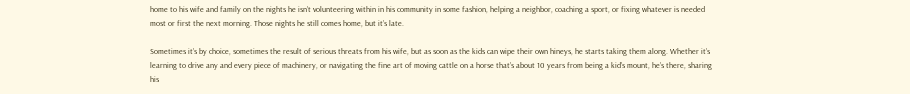home to his wife and family on the nights he isn’t volunteering within in his community in some fashion, helping a neighbor, coaching a sport, or fixing whatever is needed most or first the next morning. Those nights he still comes home, but it’s late.

Sometimes it’s by choice, sometimes the result of serious threats from his wife, but as soon as the kids can wipe their own hineys, he starts taking them along. Whether it’s learning to drive any and every piece of machinery, or navigating the fine art of moving cattle on a horse that’s about 10 years from being a kid’s mount, he’s there, sharing his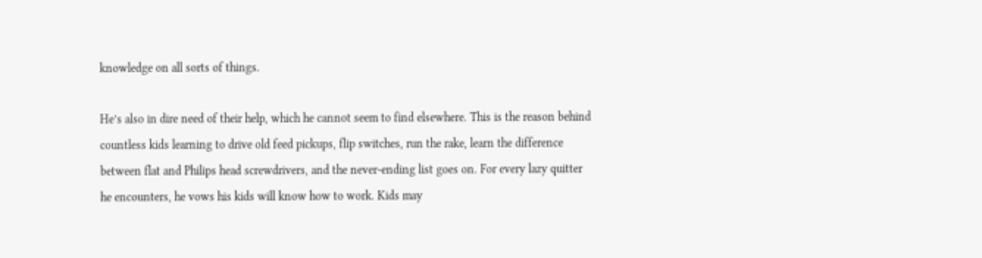knowledge on all sorts of things.

He’s also in dire need of their help, which he cannot seem to find elsewhere. This is the reason behind countless kids learning to drive old feed pickups, flip switches, run the rake, learn the difference between flat and Philips head screwdrivers, and the never-ending list goes on. For every lazy quitter he encounters, he vows his kids will know how to work. Kids may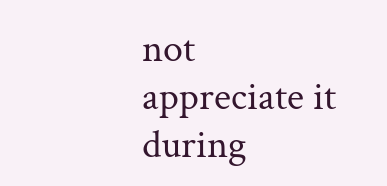not appreciate it during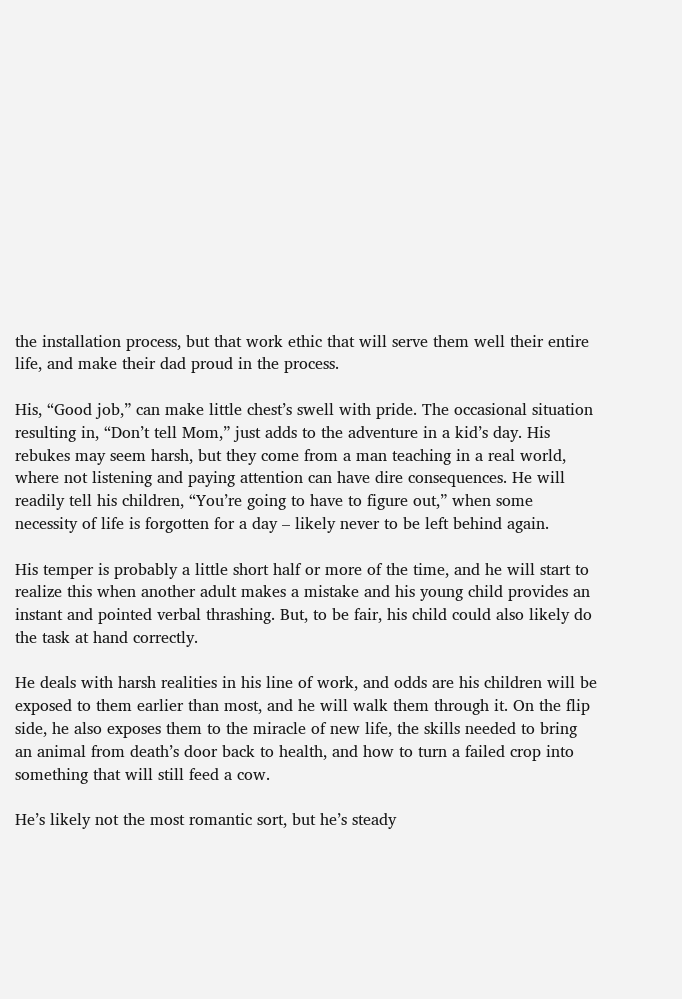the installation process, but that work ethic that will serve them well their entire life, and make their dad proud in the process.

His, “Good job,” can make little chest’s swell with pride. The occasional situation resulting in, “Don’t tell Mom,” just adds to the adventure in a kid’s day. His rebukes may seem harsh, but they come from a man teaching in a real world, where not listening and paying attention can have dire consequences. He will readily tell his children, “You’re going to have to figure out,” when some necessity of life is forgotten for a day – likely never to be left behind again.

His temper is probably a little short half or more of the time, and he will start to realize this when another adult makes a mistake and his young child provides an instant and pointed verbal thrashing. But, to be fair, his child could also likely do the task at hand correctly.

He deals with harsh realities in his line of work, and odds are his children will be exposed to them earlier than most, and he will walk them through it. On the flip side, he also exposes them to the miracle of new life, the skills needed to bring an animal from death’s door back to health, and how to turn a failed crop into something that will still feed a cow.

He’s likely not the most romantic sort, but he’s steady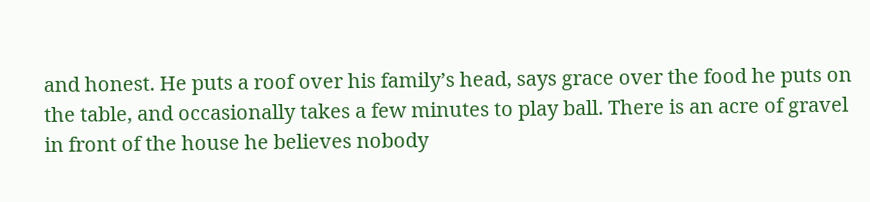and honest. He puts a roof over his family’s head, says grace over the food he puts on the table, and occasionally takes a few minutes to play ball. There is an acre of gravel in front of the house he believes nobody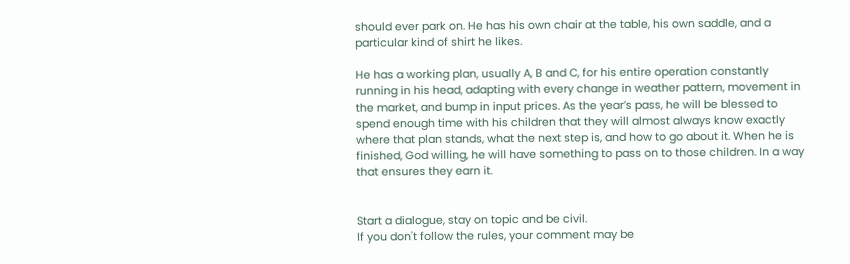should ever park on. He has his own chair at the table, his own saddle, and a particular kind of shirt he likes.

He has a working plan, usually A, B and C, for his entire operation constantly running in his head, adapting with every change in weather pattern, movement in the market, and bump in input prices. As the year’s pass, he will be blessed to spend enough time with his children that they will almost always know exactly where that plan stands, what the next step is, and how to go about it. When he is finished, God willing, he will have something to pass on to those children. In a way that ensures they earn it.


Start a dialogue, stay on topic and be civil.
If you don't follow the rules, your comment may be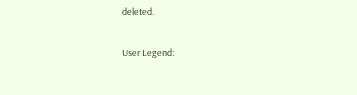deleted.

User Legend: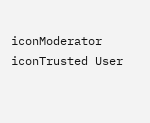iconModerator iconTrusted User